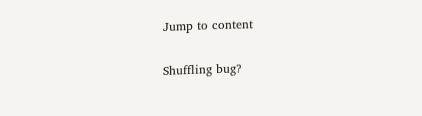Jump to content

Shuffling bug?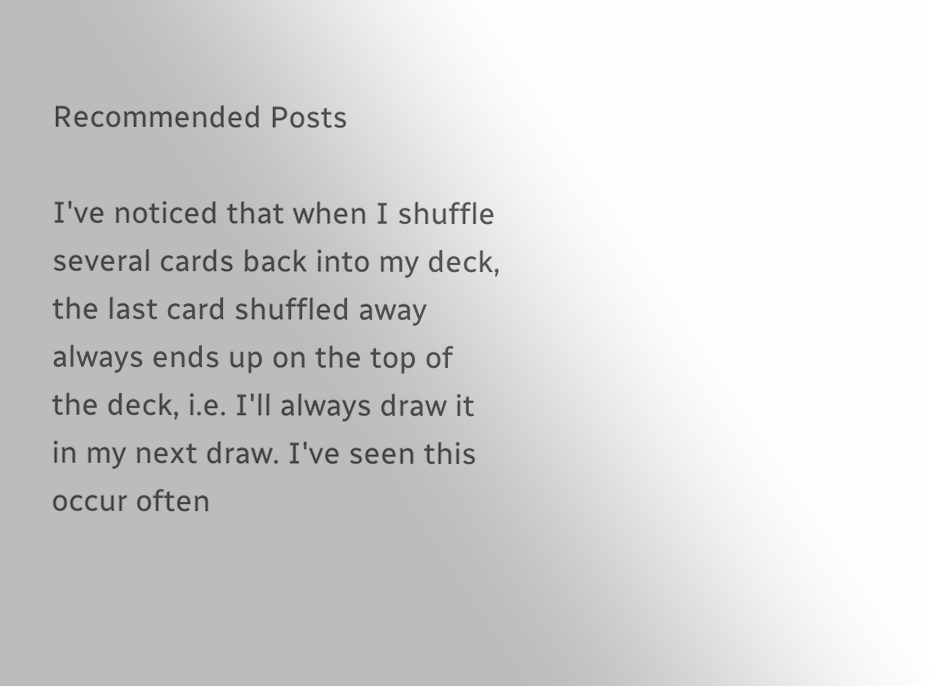Recommended Posts

I've noticed that when I shuffle several cards back into my deck, the last card shuffled away always ends up on the top of the deck, i.e. I'll always draw it in my next draw. I've seen this occur often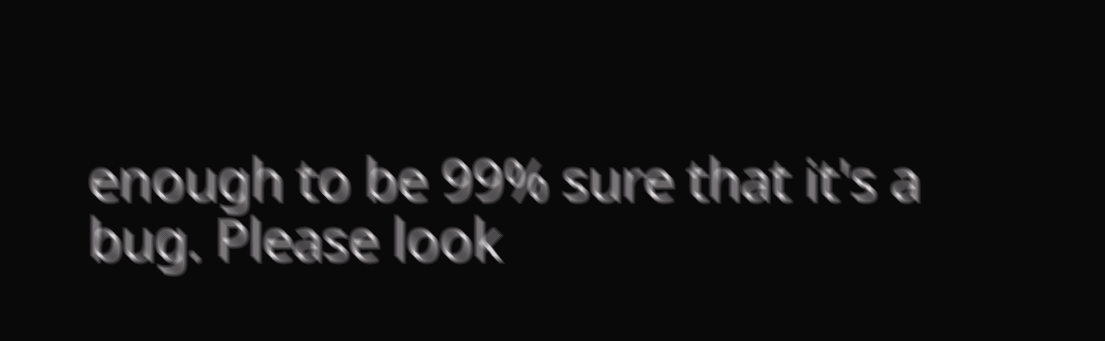enough to be 99% sure that it's a bug. Please look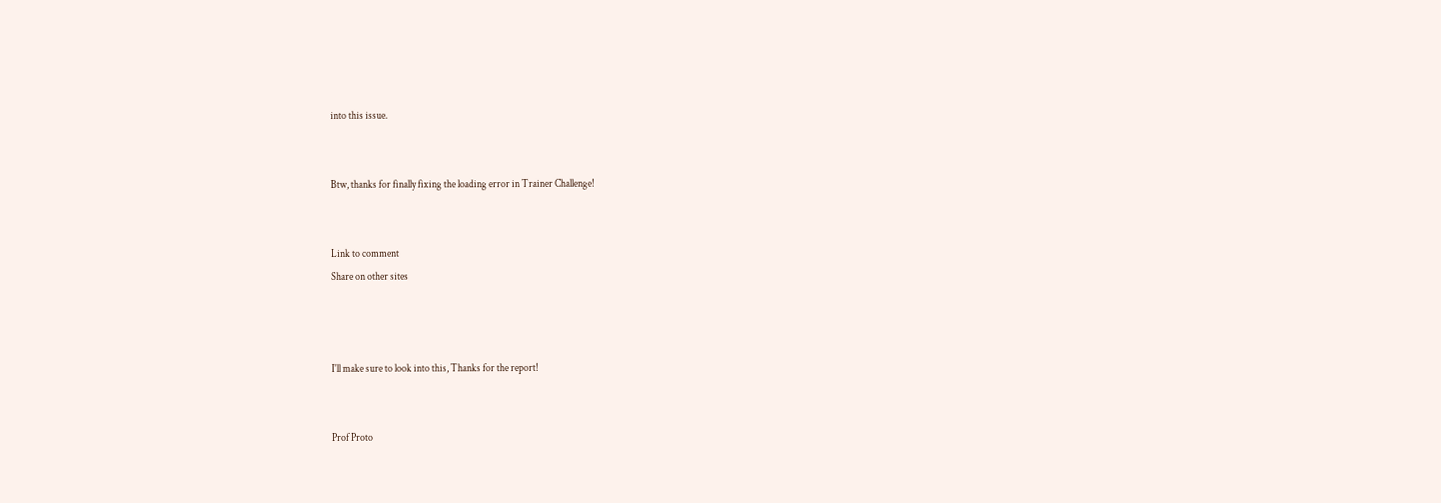into this issue.


Btw, thanks for finally fixing the loading error in Trainer Challenge!


Link to comment
Share on other sites



I'll make sure to look into this, Thanks for the report!


Prof Proto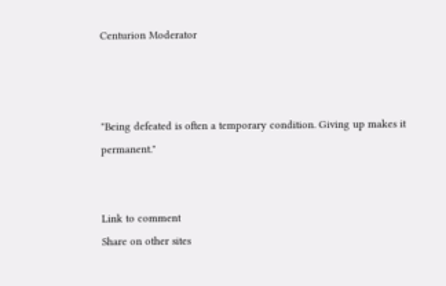Centurion Moderator



"Being defeated is often a temporary condition. Giving up makes it permanent."


Link to comment
Share on other sites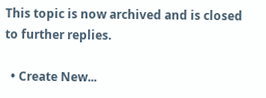This topic is now archived and is closed to further replies.

  • Create New...